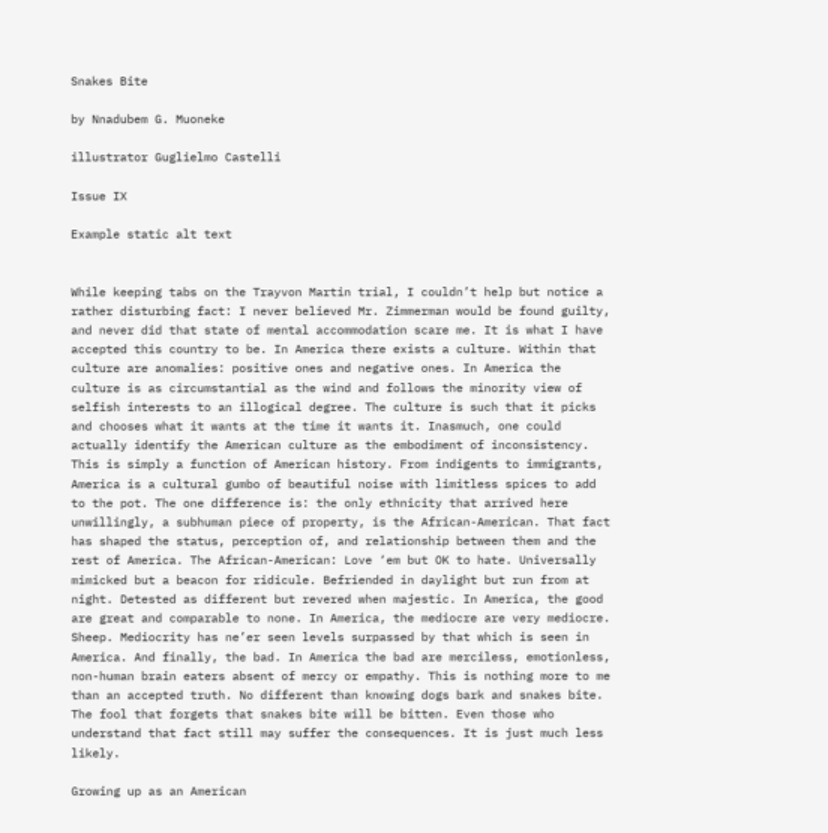Snakes Bite

by Nnadubem G. Muoneke

illustrator Guglielmo Castelli

Issue IX

Example static alt text


While keeping tabs on the Trayvon Martin trial, I couldn’t help but notice a rather disturbing fact: I never believed Mr. Zimmerman would be found guilty, and never did that state of mental accommodation scare me. It is what I have accepted this country to be. In America there exists a culture. Within that culture are anomalies: positive ones and negative ones. In America the culture is as circumstantial as the wind and follows the minority view of selfish interests to an illogical degree. The culture is such that it picks and chooses what it wants at the time it wants it. Inasmuch, one could actually identify the American culture as the embodiment of inconsistency. This is simply a function of American history. From indigents to immigrants, America is a cultural gumbo of beautiful noise with limitless spices to add to the pot. The one difference is: the only ethnicity that arrived here unwillingly, a subhuman piece of property, is the African-American. That fact has shaped the status, perception of, and relationship between them and the rest of America. The African-American: Love ‘em but OK to hate. Universally mimicked but a beacon for ridicule. Befriended in daylight but run from at night. Detested as different but revered when majestic. In America, the good are great and comparable to none. In America, the mediocre are very mediocre. Sheep. Mediocrity has ne’er seen levels surpassed by that which is seen in America. And finally, the bad. In America the bad are merciless, emotionless, non-human brain eaters absent of mercy or empathy. This is nothing more to me than an accepted truth. No different than knowing dogs bark and snakes bite. The fool that forgets that snakes bite will be bitten. Even those who understand that fact still may suffer the consequences. It is just much less likely.

Growing up as an American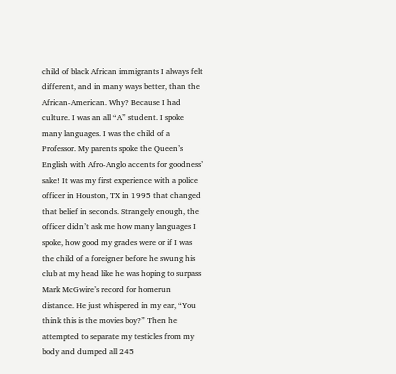child of black African immigrants I always felt different, and in many ways better, than the African-American. Why? Because I had culture. I was an all “A” student. I spoke many languages. I was the child of a Professor. My parents spoke the Queen’s English with Afro-Anglo accents for goodness’ sake! It was my first experience with a police officer in Houston, TX in 1995 that changed that belief in seconds. Strangely enough, the officer didn’t ask me how many languages I spoke, how good my grades were or if I was the child of a foreigner before he swung his club at my head like he was hoping to surpass Mark McGwire’s record for homerun distance. He just whispered in my ear, “You think this is the movies boy?” Then he attempted to separate my testicles from my body and dumped all 245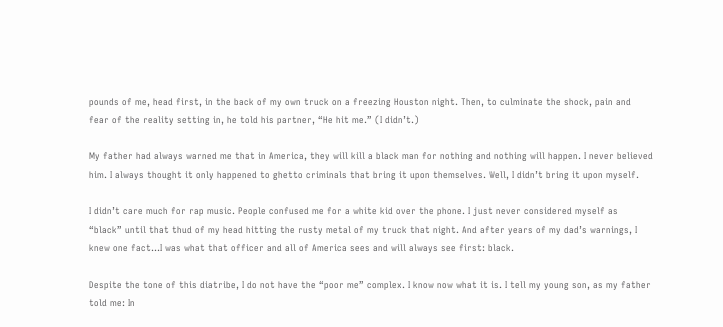pounds of me, head first, in the back of my own truck on a freezing Houston night. Then, to culminate the shock, pain and fear of the reality setting in, he told his partner, “He hit me.” (I didn’t.)

My father had always warned me that in America, they will kill a black man for nothing and nothing will happen. I never believed him. I always thought it only happened to ghetto criminals that bring it upon themselves. Well, I didn’t bring it upon myself.

I didn’t care much for rap music. People confused me for a white kid over the phone. I just never considered myself as “black” until that thud of my head hitting the rusty metal of my truck that night. And after years of my dad’s warnings, I knew one fact…I was what that officer and all of America sees and will always see first: black.

Despite the tone of this diatribe, I do not have the “poor me” complex. I know now what it is. I tell my young son, as my father told me: In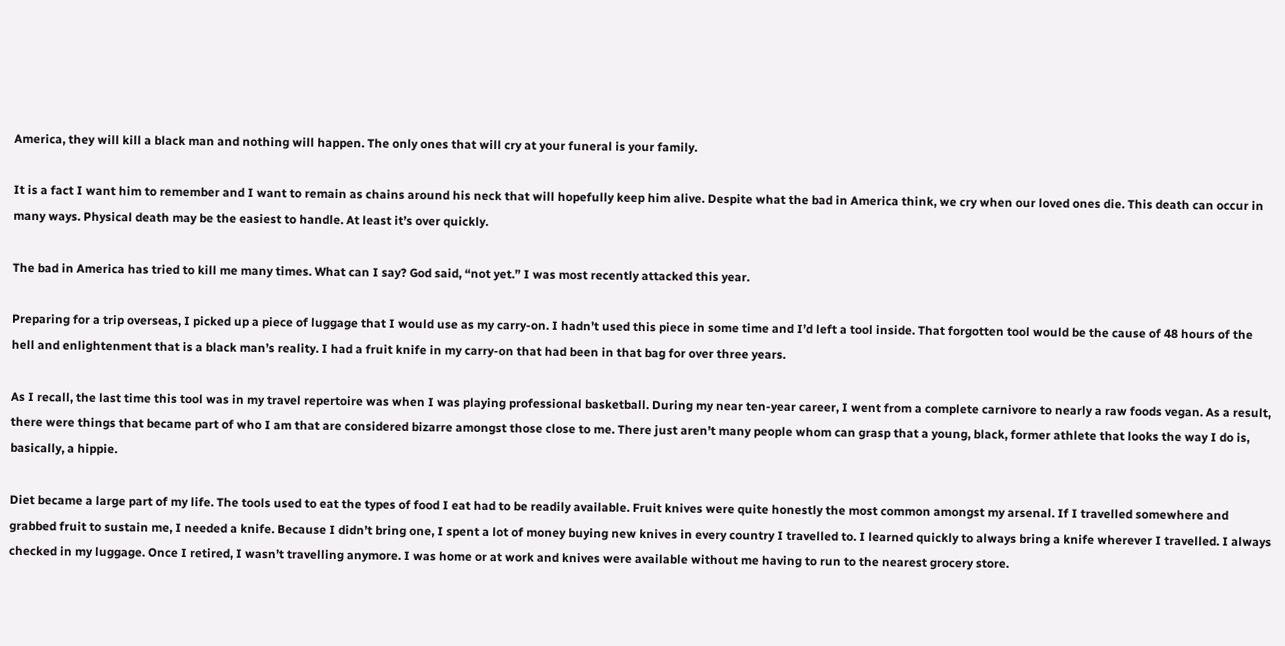America, they will kill a black man and nothing will happen. The only ones that will cry at your funeral is your family.

It is a fact I want him to remember and I want to remain as chains around his neck that will hopefully keep him alive. Despite what the bad in America think, we cry when our loved ones die. This death can occur in many ways. Physical death may be the easiest to handle. At least it’s over quickly.

The bad in America has tried to kill me many times. What can I say? God said, “not yet.” I was most recently attacked this year.

Preparing for a trip overseas, I picked up a piece of luggage that I would use as my carry-on. I hadn’t used this piece in some time and I’d left a tool inside. That forgotten tool would be the cause of 48 hours of the hell and enlightenment that is a black man’s reality. I had a fruit knife in my carry-on that had been in that bag for over three years.

As I recall, the last time this tool was in my travel repertoire was when I was playing professional basketball. During my near ten-year career, I went from a complete carnivore to nearly a raw foods vegan. As a result, there were things that became part of who I am that are considered bizarre amongst those close to me. There just aren’t many people whom can grasp that a young, black, former athlete that looks the way I do is, basically, a hippie.

Diet became a large part of my life. The tools used to eat the types of food I eat had to be readily available. Fruit knives were quite honestly the most common amongst my arsenal. If I travelled somewhere and grabbed fruit to sustain me, I needed a knife. Because I didn’t bring one, I spent a lot of money buying new knives in every country I travelled to. I learned quickly to always bring a knife wherever I travelled. I always checked in my luggage. Once I retired, I wasn’t travelling anymore. I was home or at work and knives were available without me having to run to the nearest grocery store.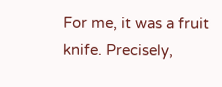For me, it was a fruit knife. Precisely,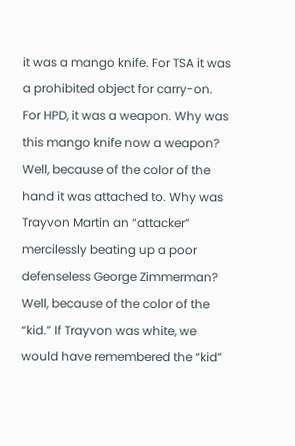it was a mango knife. For TSA it was a prohibited object for carry-on. For HPD, it was a weapon. Why was this mango knife now a weapon? Well, because of the color of the hand it was attached to. Why was Trayvon Martin an “attacker” mercilessly beating up a poor defenseless George Zimmerman? Well, because of the color of the “kid.” If Trayvon was white, we would have remembered the “kid”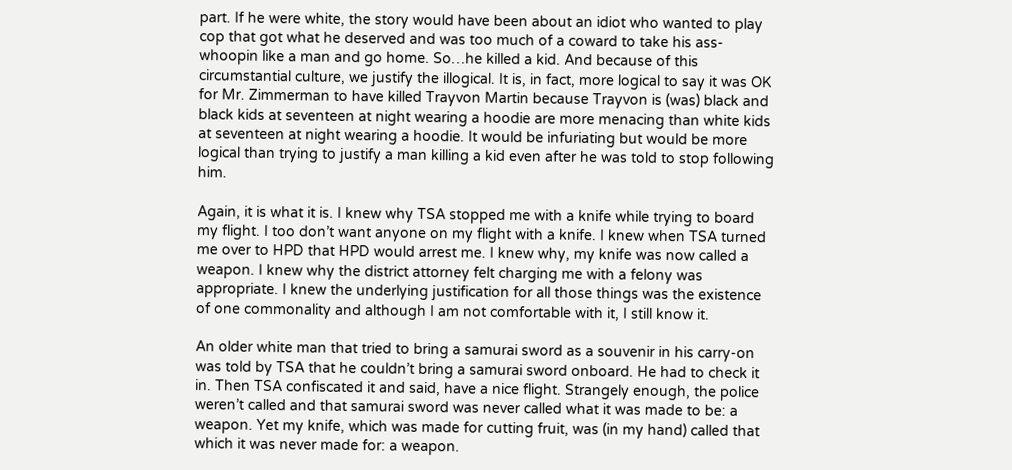part. If he were white, the story would have been about an idiot who wanted to play cop that got what he deserved and was too much of a coward to take his ass-whoopin like a man and go home. So…he killed a kid. And because of this circumstantial culture, we justify the illogical. It is, in fact, more logical to say it was OK for Mr. Zimmerman to have killed Trayvon Martin because Trayvon is (was) black and black kids at seventeen at night wearing a hoodie are more menacing than white kids at seventeen at night wearing a hoodie. It would be infuriating but would be more logical than trying to justify a man killing a kid even after he was told to stop following him.

Again, it is what it is. I knew why TSA stopped me with a knife while trying to board my flight. I too don’t want anyone on my flight with a knife. I knew when TSA turned me over to HPD that HPD would arrest me. I knew why, my knife was now called a weapon. I knew why the district attorney felt charging me with a felony was appropriate. I knew the underlying justification for all those things was the existence of one commonality and although I am not comfortable with it, I still know it.

An older white man that tried to bring a samurai sword as a souvenir in his carry-on was told by TSA that he couldn’t bring a samurai sword onboard. He had to check it in. Then TSA confiscated it and said, have a nice flight. Strangely enough, the police weren’t called and that samurai sword was never called what it was made to be: a weapon. Yet my knife, which was made for cutting fruit, was (in my hand) called that which it was never made for: a weapon.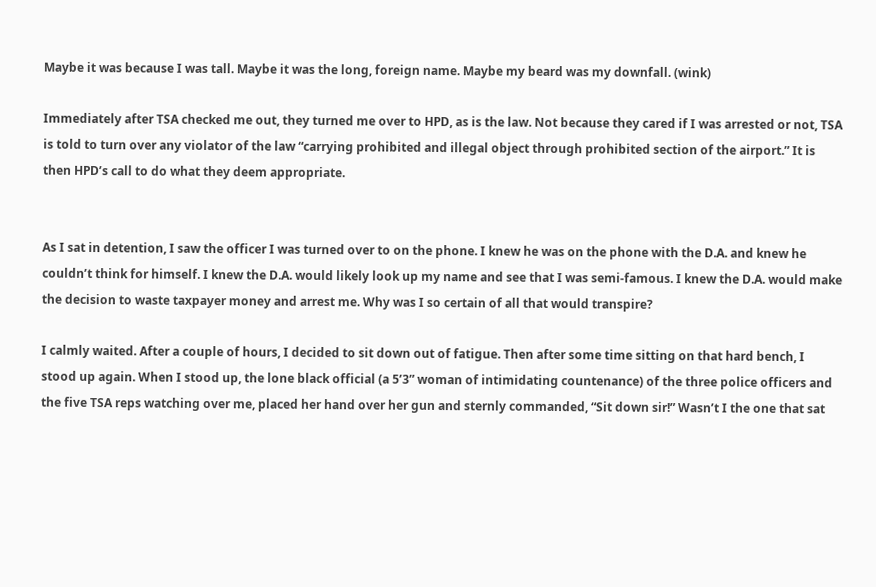Maybe it was because I was tall. Maybe it was the long, foreign name. Maybe my beard was my downfall. (wink)

Immediately after TSA checked me out, they turned me over to HPD, as is the law. Not because they cared if I was arrested or not, TSA is told to turn over any violator of the law “carrying prohibited and illegal object through prohibited section of the airport.” It is then HPD’s call to do what they deem appropriate.


As I sat in detention, I saw the officer I was turned over to on the phone. I knew he was on the phone with the D.A. and knew he couldn’t think for himself. I knew the D.A. would likely look up my name and see that I was semi-famous. I knew the D.A. would make the decision to waste taxpayer money and arrest me. Why was I so certain of all that would transpire?

I calmly waited. After a couple of hours, I decided to sit down out of fatigue. Then after some time sitting on that hard bench, I stood up again. When I stood up, the lone black official (a 5’3” woman of intimidating countenance) of the three police officers and the five TSA reps watching over me, placed her hand over her gun and sternly commanded, “Sit down sir!” Wasn’t I the one that sat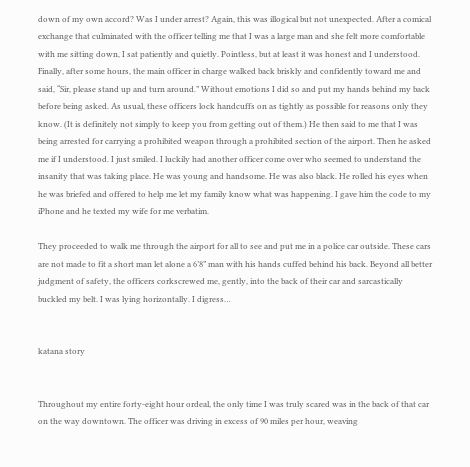down of my own accord? Was I under arrest? Again, this was illogical but not unexpected. After a comical exchange that culminated with the officer telling me that I was a large man and she felt more comfortable with me sitting down, I sat patiently and quietly. Pointless, but at least it was honest and I understood. Finally, after some hours, the main officer in charge walked back briskly and confidently toward me and said, “Sir, please stand up and turn around.” Without emotions I did so and put my hands behind my back before being asked. As usual, these officers lock handcuffs on as tightly as possible for reasons only they know. (It is definitely not simply to keep you from getting out of them.) He then said to me that I was being arrested for carrying a prohibited weapon through a prohibited section of the airport. Then he asked me if I understood. I just smiled. I luckily had another officer come over who seemed to understand the insanity that was taking place. He was young and handsome. He was also black. He rolled his eyes when he was briefed and offered to help me let my family know what was happening. I gave him the code to my iPhone and he texted my wife for me verbatim.

They proceeded to walk me through the airport for all to see and put me in a police car outside. These cars are not made to fit a short man let alone a 6’8” man with his hands cuffed behind his back. Beyond all better judgment of safety, the officers corkscrewed me, gently, into the back of their car and sarcastically buckled my belt. I was lying horizontally. I digress…


katana story


Throughout my entire forty-eight hour ordeal, the only time I was truly scared was in the back of that car on the way downtown. The officer was driving in excess of 90 miles per hour, weaving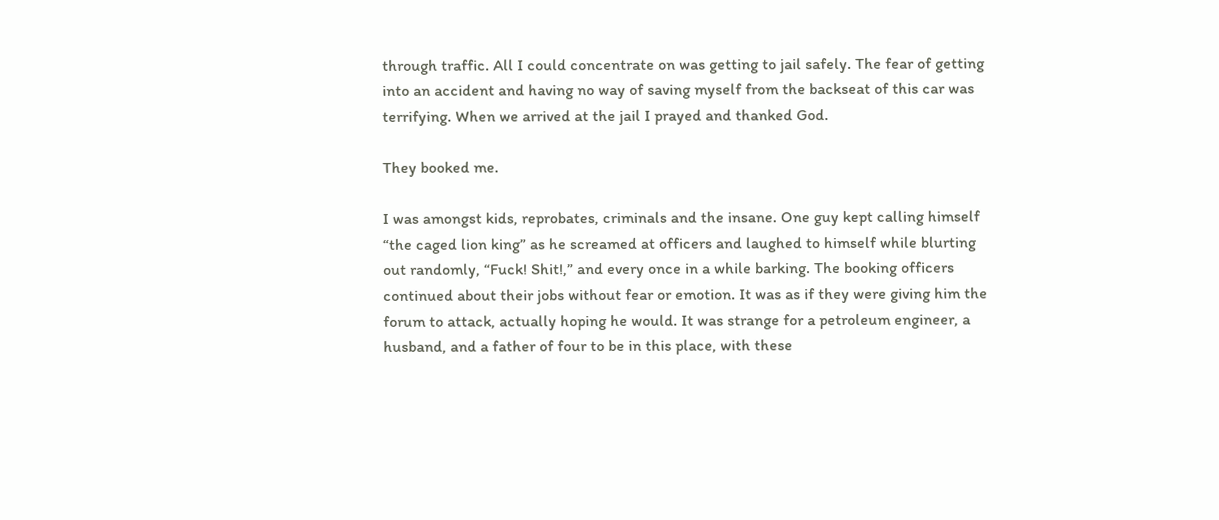through traffic. All I could concentrate on was getting to jail safely. The fear of getting into an accident and having no way of saving myself from the backseat of this car was terrifying. When we arrived at the jail I prayed and thanked God.

They booked me.

I was amongst kids, reprobates, criminals and the insane. One guy kept calling himself “the caged lion king” as he screamed at officers and laughed to himself while blurting out randomly, “Fuck! Shit!,” and every once in a while barking. The booking officers continued about their jobs without fear or emotion. It was as if they were giving him the forum to attack, actually hoping he would. It was strange for a petroleum engineer, a husband, and a father of four to be in this place, with these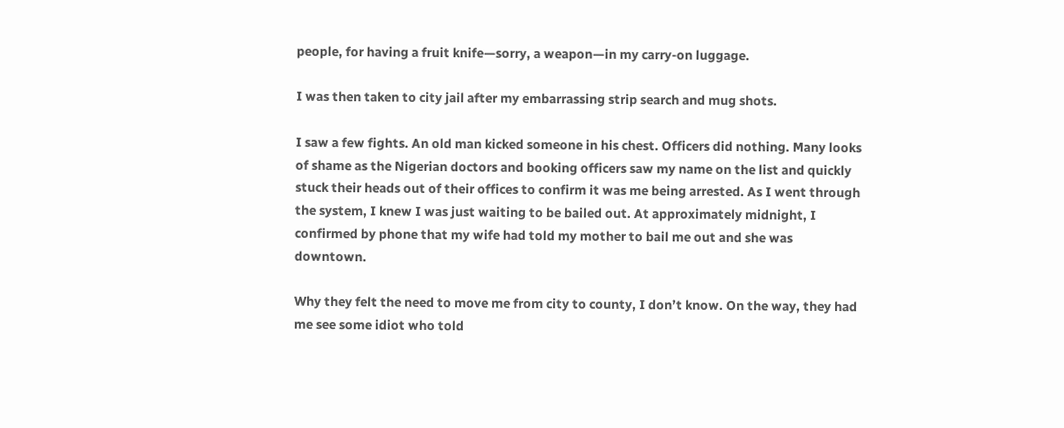people, for having a fruit knife—sorry, a weapon—in my carry-on luggage.

I was then taken to city jail after my embarrassing strip search and mug shots.

I saw a few fights. An old man kicked someone in his chest. Officers did nothing. Many looks of shame as the Nigerian doctors and booking officers saw my name on the list and quickly stuck their heads out of their offices to confirm it was me being arrested. As I went through the system, I knew I was just waiting to be bailed out. At approximately midnight, I confirmed by phone that my wife had told my mother to bail me out and she was downtown.

Why they felt the need to move me from city to county, I don’t know. On the way, they had me see some idiot who told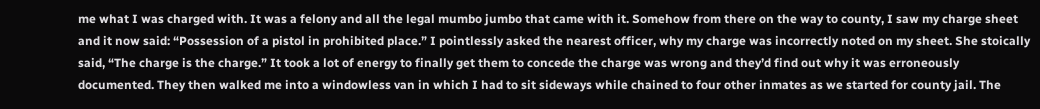me what I was charged with. It was a felony and all the legal mumbo jumbo that came with it. Somehow from there on the way to county, I saw my charge sheet and it now said: “Possession of a pistol in prohibited place.” I pointlessly asked the nearest officer, why my charge was incorrectly noted on my sheet. She stoically said, “The charge is the charge.” It took a lot of energy to finally get them to concede the charge was wrong and they’d find out why it was erroneously documented. They then walked me into a windowless van in which I had to sit sideways while chained to four other inmates as we started for county jail. The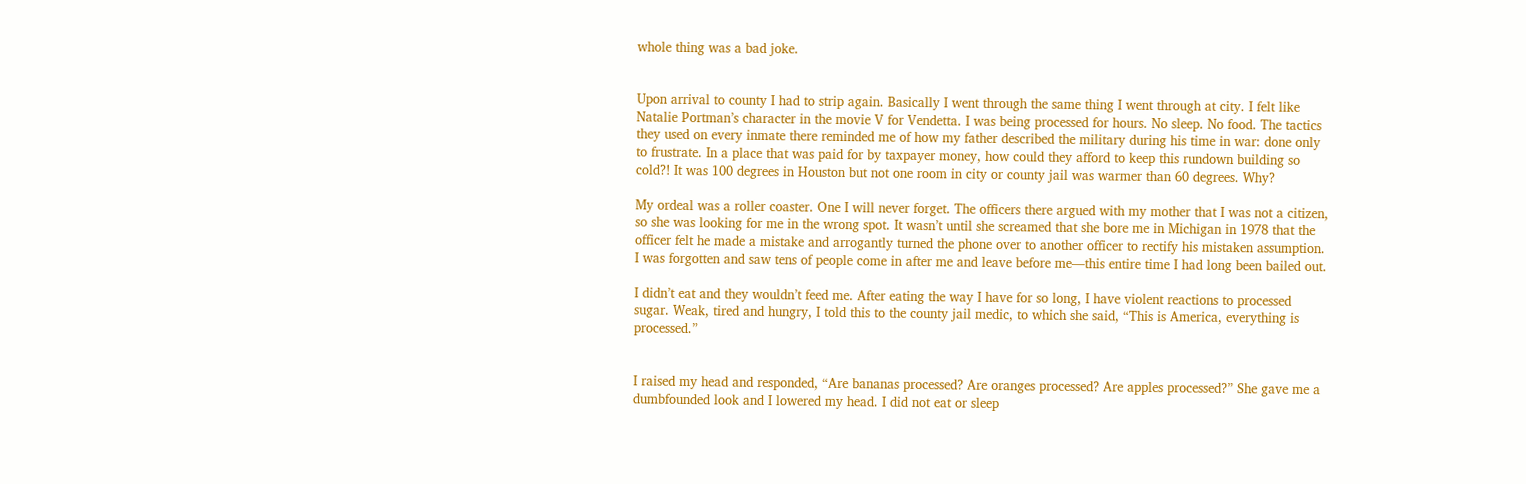whole thing was a bad joke.


Upon arrival to county I had to strip again. Basically I went through the same thing I went through at city. I felt like Natalie Portman’s character in the movie V for Vendetta. I was being processed for hours. No sleep. No food. The tactics they used on every inmate there reminded me of how my father described the military during his time in war: done only to frustrate. In a place that was paid for by taxpayer money, how could they afford to keep this rundown building so cold?! It was 100 degrees in Houston but not one room in city or county jail was warmer than 60 degrees. Why?

My ordeal was a roller coaster. One I will never forget. The officers there argued with my mother that I was not a citizen, so she was looking for me in the wrong spot. It wasn’t until she screamed that she bore me in Michigan in 1978 that the officer felt he made a mistake and arrogantly turned the phone over to another officer to rectify his mistaken assumption. I was forgotten and saw tens of people come in after me and leave before me—this entire time I had long been bailed out.

I didn’t eat and they wouldn’t feed me. After eating the way I have for so long, I have violent reactions to processed sugar. Weak, tired and hungry, I told this to the county jail medic, to which she said, “This is America, everything is processed.”


I raised my head and responded, “Are bananas processed? Are oranges processed? Are apples processed?” She gave me a dumbfounded look and I lowered my head. I did not eat or sleep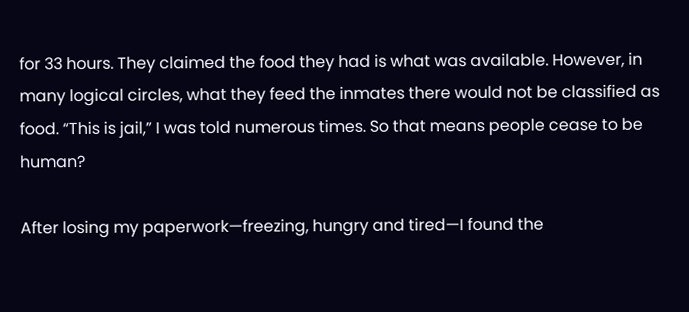for 33 hours. They claimed the food they had is what was available. However, in many logical circles, what they feed the inmates there would not be classified as food. “This is jail,” I was told numerous times. So that means people cease to be human?

After losing my paperwork—freezing, hungry and tired—I found the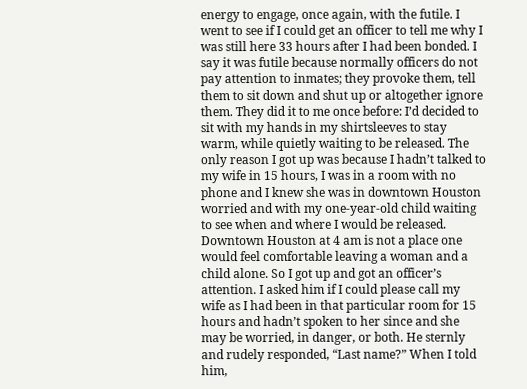energy to engage, once again, with the futile. I went to see if I could get an officer to tell me why I was still here 33 hours after I had been bonded. I say it was futile because normally officers do not pay attention to inmates; they provoke them, tell them to sit down and shut up or altogether ignore them. They did it to me once before: I’d decided to sit with my hands in my shirtsleeves to stay warm, while quietly waiting to be released. The only reason I got up was because I hadn’t talked to my wife in 15 hours, I was in a room with no phone and I knew she was in downtown Houston worried and with my one-year-old child waiting to see when and where I would be released. Downtown Houston at 4 am is not a place one would feel comfortable leaving a woman and a child alone. So I got up and got an officer’s attention. I asked him if I could please call my wife as I had been in that particular room for 15 hours and hadn’t spoken to her since and she may be worried, in danger, or both. He sternly and rudely responded, “Last name?” When I told him,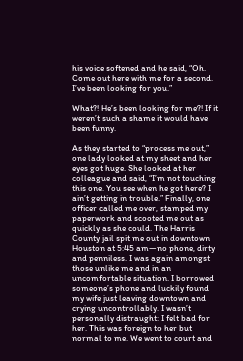his voice softened and he said, “Oh. Come out here with me for a second. I’ve been looking for you.”

What?! He’s been looking for me?! If it weren’t such a shame it would have been funny.

As they started to “process me out,” one lady looked at my sheet and her eyes got huge. She looked at her colleague and said, “I’m not touching this one. You see when he got here? I ain’t getting in trouble.” Finally, one officer called me over, stamped my paperwork and scooted me out as quickly as she could. The Harris County jail spit me out in downtown Houston at 5:45 am—no phone, dirty and penniless. I was again amongst those unlike me and in an uncomfortable situation. I borrowed someone’s phone and luckily found my wife just leaving downtown and crying uncontrollably. I wasn’t personally distraught: I felt bad for her. This was foreign to her but normal to me. We went to court and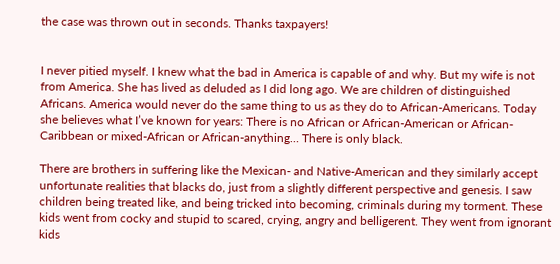the case was thrown out in seconds. Thanks taxpayers!


I never pitied myself. I knew what the bad in America is capable of and why. But my wife is not from America. She has lived as deluded as I did long ago. We are children of distinguished Africans. America would never do the same thing to us as they do to African-Americans. Today she believes what I’ve known for years: There is no African or African-American or African-Caribbean or mixed-African or African-anything… There is only black.

There are brothers in suffering like the Mexican- and Native-American and they similarly accept unfortunate realities that blacks do, just from a slightly different perspective and genesis. I saw children being treated like, and being tricked into becoming, criminals during my torment. These kids went from cocky and stupid to scared, crying, angry and belligerent. They went from ignorant kids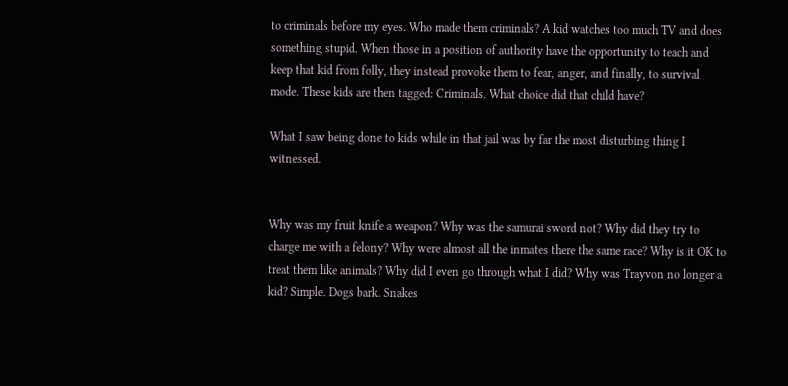to criminals before my eyes. Who made them criminals? A kid watches too much TV and does something stupid. When those in a position of authority have the opportunity to teach and keep that kid from folly, they instead provoke them to fear, anger, and finally, to survival mode. These kids are then tagged: Criminals. What choice did that child have?

What I saw being done to kids while in that jail was by far the most disturbing thing I witnessed.


Why was my fruit knife a weapon? Why was the samurai sword not? Why did they try to charge me with a felony? Why were almost all the inmates there the same race? Why is it OK to treat them like animals? Why did I even go through what I did? Why was Trayvon no longer a kid? Simple. Dogs bark. Snakes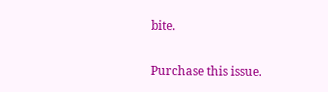bite.

Purchase this issue.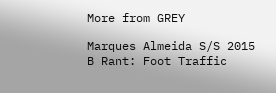More from GREY

Marques Almeida S/S 2015
B Rant: Foot Traffic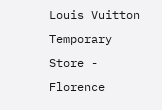Louis Vuitton Temporary Store - Florence